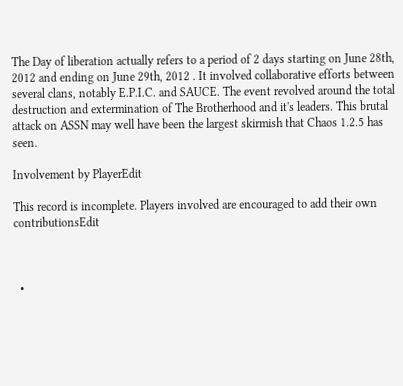The Day of liberation actually refers to a period of 2 days starting on June 28th, 2012 and ending on June 29th, 2012 . It involved collaborative efforts between several clans, notably E.P.I.C. and SAUCE. The event revolved around the total destruction and extermination of The Brotherhood and it's leaders. This brutal attack on ASSN may well have been the largest skirmish that Chaos 1.2.5 has seen.

Involvement by PlayerEdit

This record is incomplete. Players involved are encouraged to add their own contributionsEdit



  •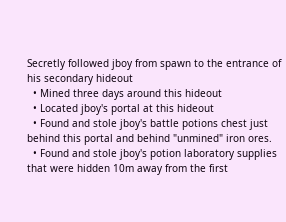Secretly followed jboy from spawn to the entrance of his secondary hideout
  • Mined three days around this hideout
  • Located jboy's portal at this hideout
  • Found and stole jboy's battle potions chest just behind this portal and behind "unmined" iron ores.
  • Found and stole jboy's potion laboratory supplies that were hidden 10m away from the first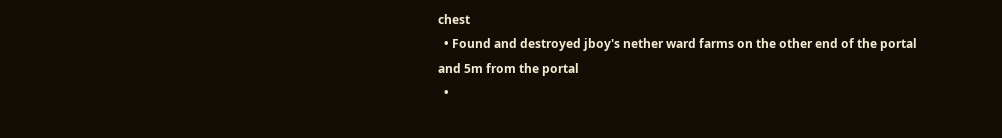chest
  • Found and destroyed jboy's nether ward farms on the other end of the portal and 5m from the portal
  •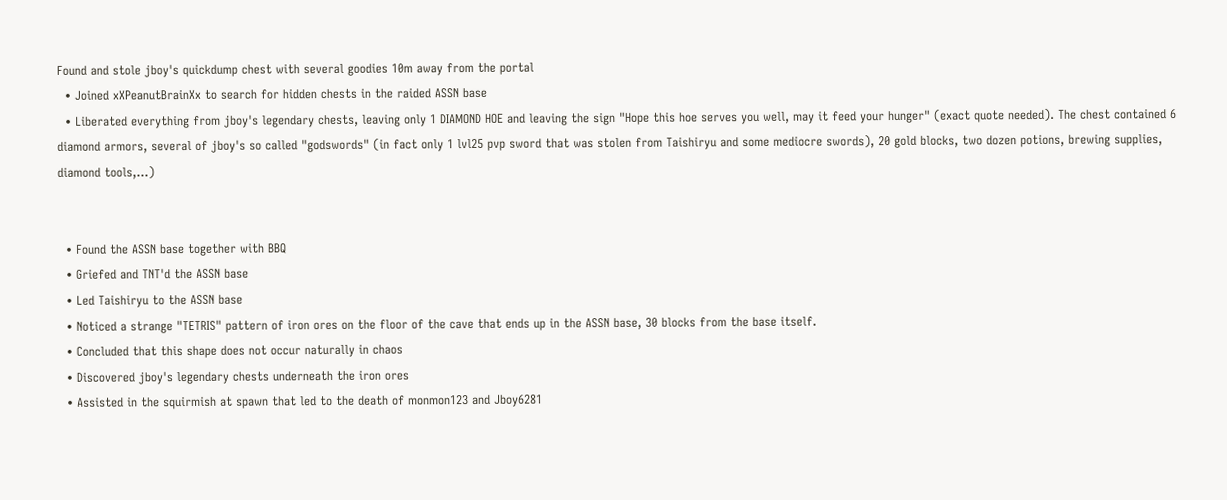Found and stole jboy's quickdump chest with several goodies 10m away from the portal
  • Joined xXPeanutBrainXx to search for hidden chests in the raided ASSN base
  • Liberated everything from jboy's legendary chests, leaving only 1 DIAMOND HOE and leaving the sign "Hope this hoe serves you well, may it feed your hunger" (exact quote needed). The chest contained 6 diamond armors, several of jboy's so called "godswords" (in fact only 1 lvl25 pvp sword that was stolen from Taishiryu and some mediocre swords), 20 gold blocks, two dozen potions, brewing supplies, diamond tools,...)


  • Found the ASSN base together with BBQ
  • Griefed and TNT'd the ASSN base
  • Led Taishiryu to the ASSN base
  • Noticed a strange "TETRIS" pattern of iron ores on the floor of the cave that ends up in the ASSN base, 30 blocks from the base itself.
  • Concluded that this shape does not occur naturally in chaos
  • Discovered jboy's legendary chests underneath the iron ores
  • Assisted in the squirmish at spawn that led to the death of monmon123 and Jboy6281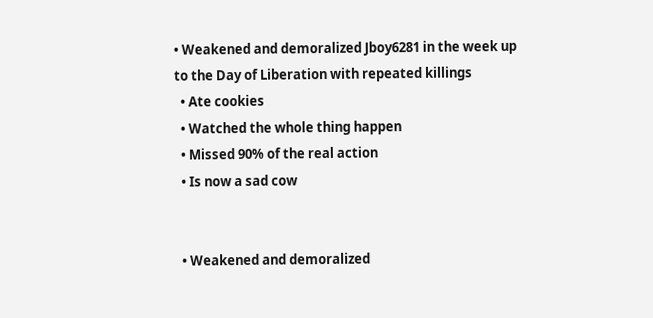• Weakened and demoralized Jboy6281 in the week up to the Day of Liberation with repeated killings
  • Ate cookies
  • Watched the whole thing happen
  • Missed 90% of the real action
  • Is now a sad cow


  • Weakened and demoralized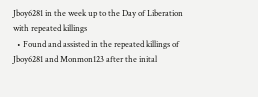Jboy6281 in the week up to the Day of Liberation with repeated killings
  • Found and assisted in the repeated killings of Jboy6281 and Monmon123 after the inital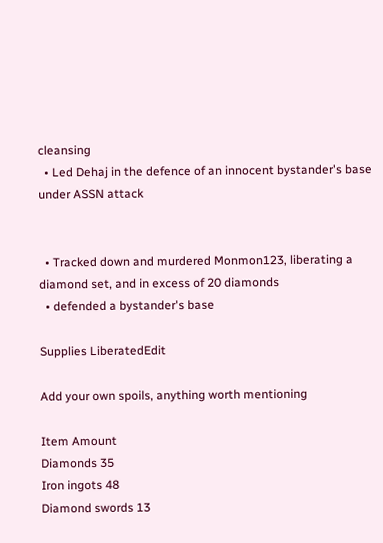cleansing
  • Led Dehaj in the defence of an innocent bystander's base under ASSN attack


  • Tracked down and murdered Monmon123, liberating a diamond set, and in excess of 20 diamonds
  • defended a bystander's base

Supplies LiberatedEdit

Add your own spoils, anything worth mentioning

Item Amount
Diamonds 35
Iron ingots 48
Diamond swords 13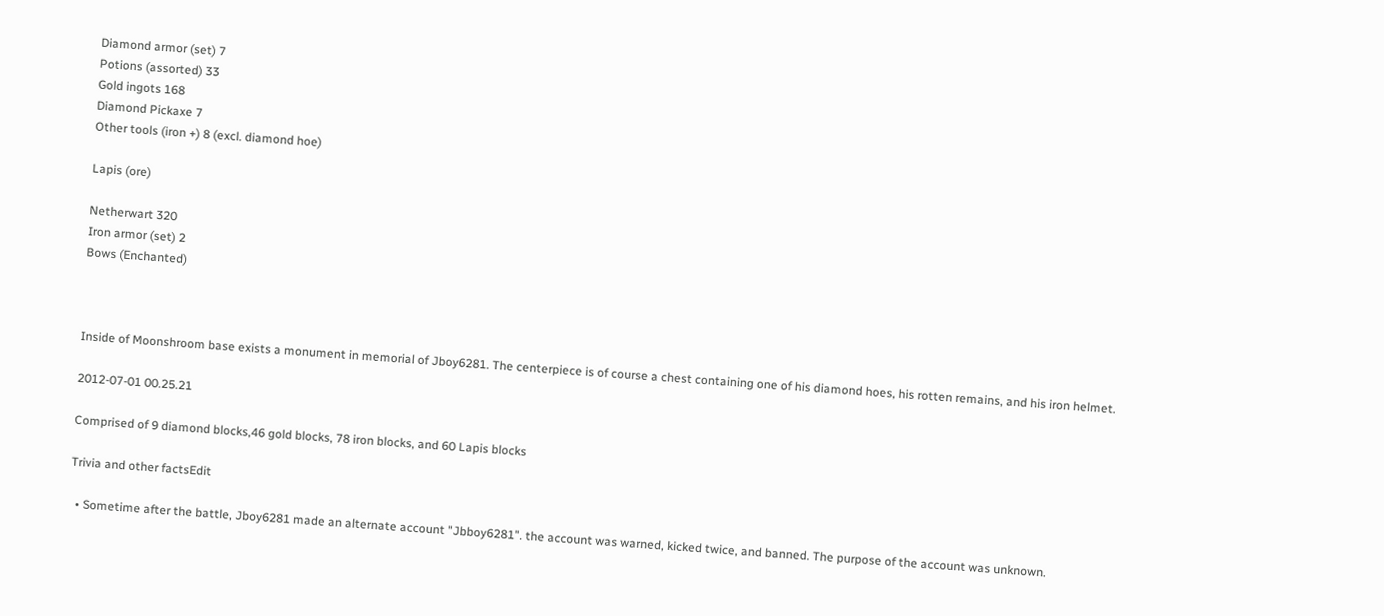Diamond armor (set) 7
Potions (assorted) 33
Gold ingots 168
Diamond Pickaxe 7
Other tools (iron +) 8 (excl. diamond hoe)

Lapis (ore)

Netherwart 320
Iron armor (set) 2
Bows (Enchanted)



Inside of Moonshroom base exists a monument in memorial of Jboy6281. The centerpiece is of course a chest containing one of his diamond hoes, his rotten remains, and his iron helmet.

2012-07-01 00.25.21

Comprised of 9 diamond blocks,46 gold blocks, 78 iron blocks, and 60 Lapis blocks

Trivia and other factsEdit

  • Sometime after the battle, Jboy6281 made an alternate account "Jbboy6281". the account was warned, kicked twice, and banned. The purpose of the account was unknown.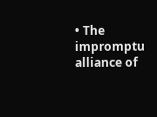• The impromptu alliance of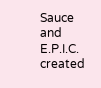Sauce and E.P.I.C. created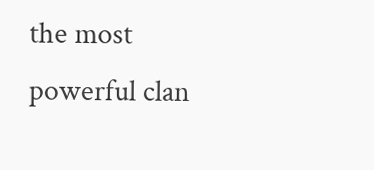the most powerful clan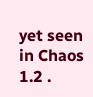yet seen in Chaos 1.2 .